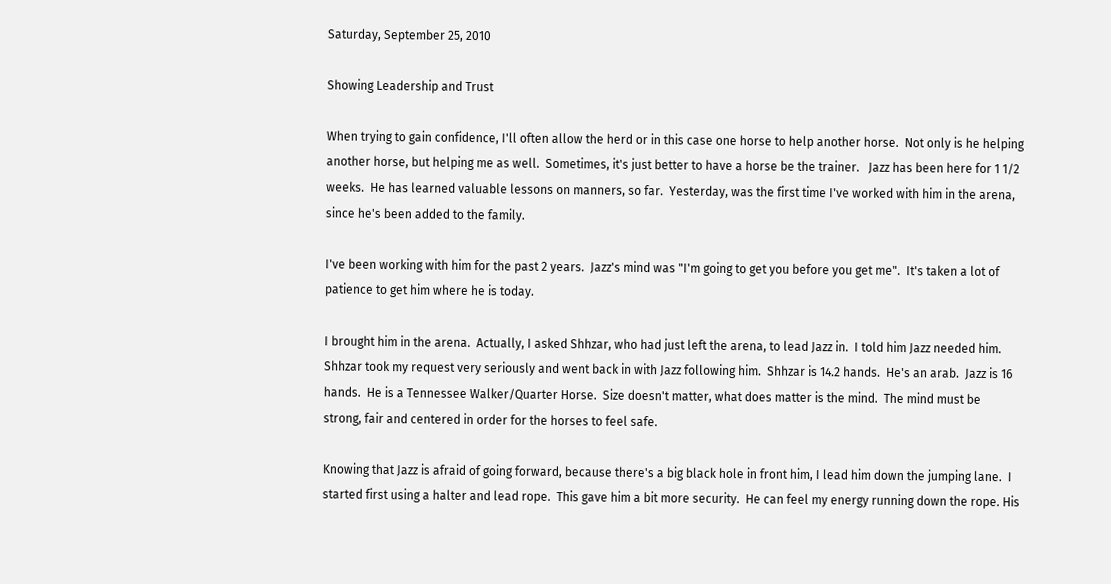Saturday, September 25, 2010

Showing Leadership and Trust

When trying to gain confidence, I'll often allow the herd or in this case one horse to help another horse.  Not only is he helping another horse, but helping me as well.  Sometimes, it's just better to have a horse be the trainer.   Jazz has been here for 1 1/2 weeks.  He has learned valuable lessons on manners, so far.  Yesterday, was the first time I've worked with him in the arena, since he's been added to the family.

I've been working with him for the past 2 years.  Jazz's mind was "I'm going to get you before you get me".  It's taken a lot of patience to get him where he is today.

I brought him in the arena.  Actually, I asked Shhzar, who had just left the arena, to lead Jazz in.  I told him Jazz needed him.   Shhzar took my request very seriously and went back in with Jazz following him.  Shhzar is 14.2 hands.  He's an arab.  Jazz is 16 hands.  He is a Tennessee Walker/Quarter Horse.  Size doesn't matter, what does matter is the mind.  The mind must be strong, fair and centered in order for the horses to feel safe.

Knowing that Jazz is afraid of going forward, because there's a big black hole in front him, I lead him down the jumping lane.  I started first using a halter and lead rope.  This gave him a bit more security.  He can feel my energy running down the rope. His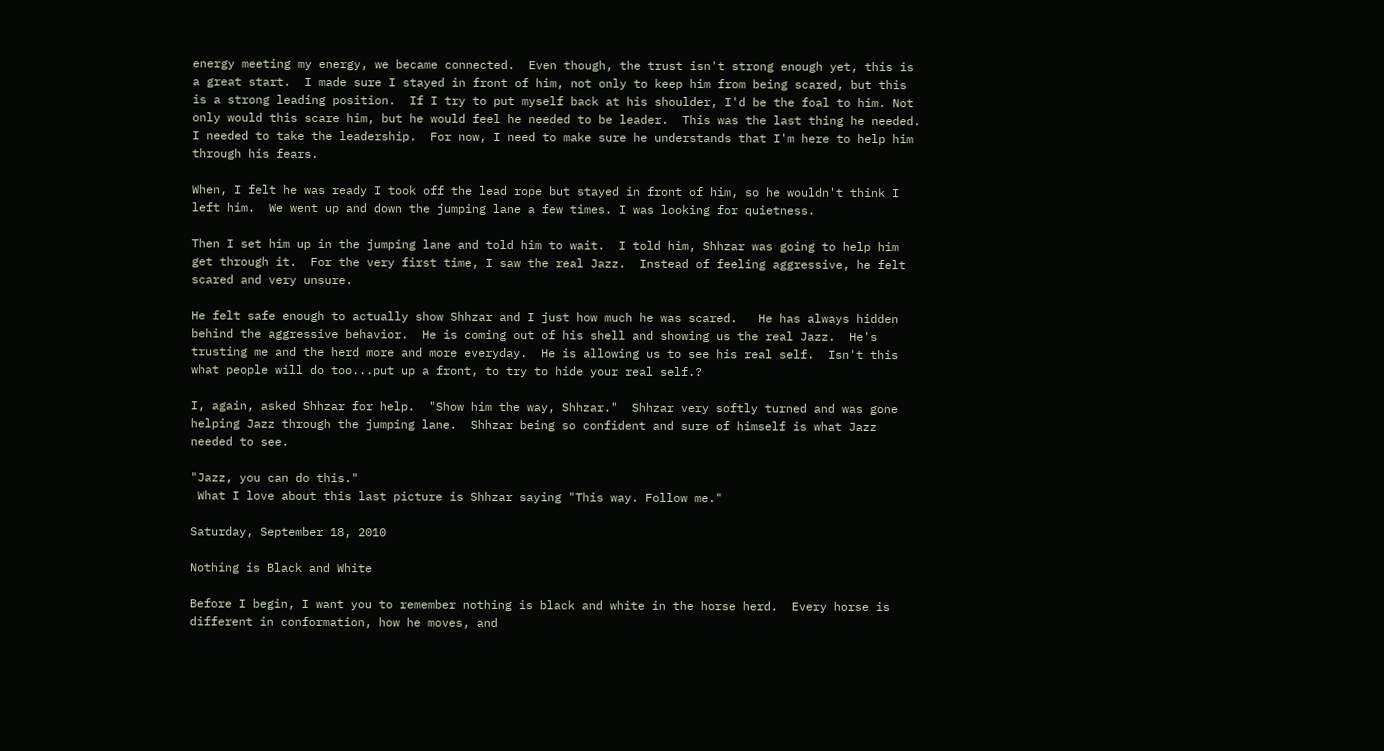energy meeting my energy, we became connected.  Even though, the trust isn't strong enough yet, this is a great start.  I made sure I stayed in front of him, not only to keep him from being scared, but this is a strong leading position.  If I try to put myself back at his shoulder, I'd be the foal to him. Not only would this scare him, but he would feel he needed to be leader.  This was the last thing he needed.  I needed to take the leadership.  For now, I need to make sure he understands that I'm here to help him through his fears.

When, I felt he was ready I took off the lead rope but stayed in front of him, so he wouldn't think I left him.  We went up and down the jumping lane a few times. I was looking for quietness.

Then I set him up in the jumping lane and told him to wait.  I told him, Shhzar was going to help him get through it.  For the very first time, I saw the real Jazz.  Instead of feeling aggressive, he felt scared and very unsure.

He felt safe enough to actually show Shhzar and I just how much he was scared.   He has always hidden behind the aggressive behavior.  He is coming out of his shell and showing us the real Jazz.  He's trusting me and the herd more and more everyday.  He is allowing us to see his real self.  Isn't this what people will do too...put up a front, to try to hide your real self.?

I, again, asked Shhzar for help.  "Show him the way, Shhzar."  Shhzar very softly turned and was gone helping Jazz through the jumping lane.  Shhzar being so confident and sure of himself is what Jazz needed to see.

"Jazz, you can do this."
 What I love about this last picture is Shhzar saying "This way. Follow me."

Saturday, September 18, 2010

Nothing is Black and White

Before I begin, I want you to remember nothing is black and white in the horse herd.  Every horse is different in conformation, how he moves, and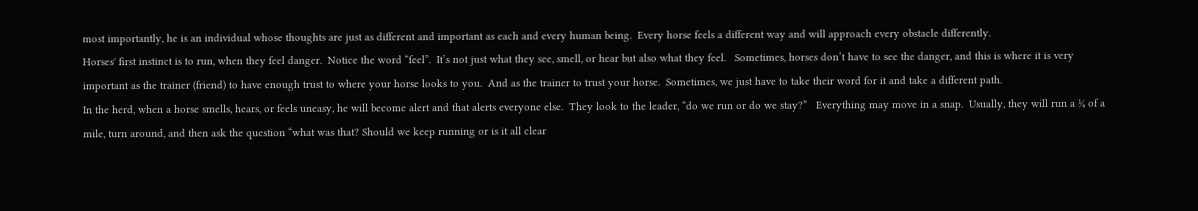most importantly, he is an individual whose thoughts are just as different and important as each and every human being.  Every horse feels a different way and will approach every obstacle differently.
Horses' first instinct is to run, when they feel danger.  Notice the word “feel”.  It’s not just what they see, smell, or hear but also what they feel.   Sometimes, horses don’t have to see the danger, and this is where it is very important as the trainer (friend) to have enough trust to where your horse looks to you.  And as the trainer to trust your horse.  Sometimes, we just have to take their word for it and take a different path.
In the herd, when a horse smells, hears, or feels uneasy, he will become alert and that alerts everyone else.  They look to the leader, “do we run or do we stay?”   Everything may move in a snap.  Usually, they will run a ¼ of a mile, turn around, and then ask the question “what was that? Should we keep running or is it all clear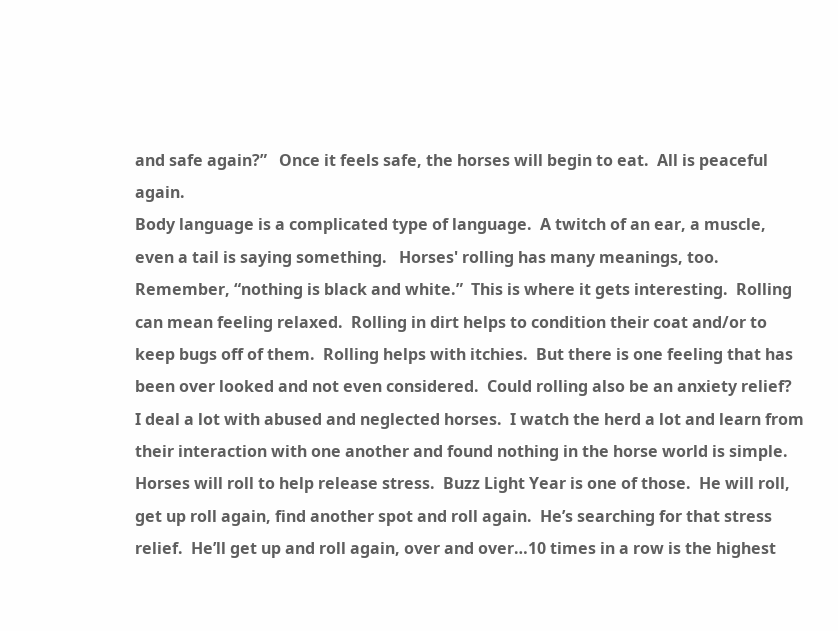and safe again?”   Once it feels safe, the horses will begin to eat.  All is peaceful again.
Body language is a complicated type of language.  A twitch of an ear, a muscle, even a tail is saying something.   Horses' rolling has many meanings, too.   Remember, “nothing is black and white.”  This is where it gets interesting.  Rolling can mean feeling relaxed.  Rolling in dirt helps to condition their coat and/or to keep bugs off of them.  Rolling helps with itchies.  But there is one feeling that has been over looked and not even considered.  Could rolling also be an anxiety relief?
I deal a lot with abused and neglected horses.  I watch the herd a lot and learn from their interaction with one another and found nothing in the horse world is simple.   Horses will roll to help release stress.  Buzz Light Year is one of those.  He will roll, get up roll again, find another spot and roll again.  He’s searching for that stress relief.  He’ll get up and roll again, over and over…10 times in a row is the highest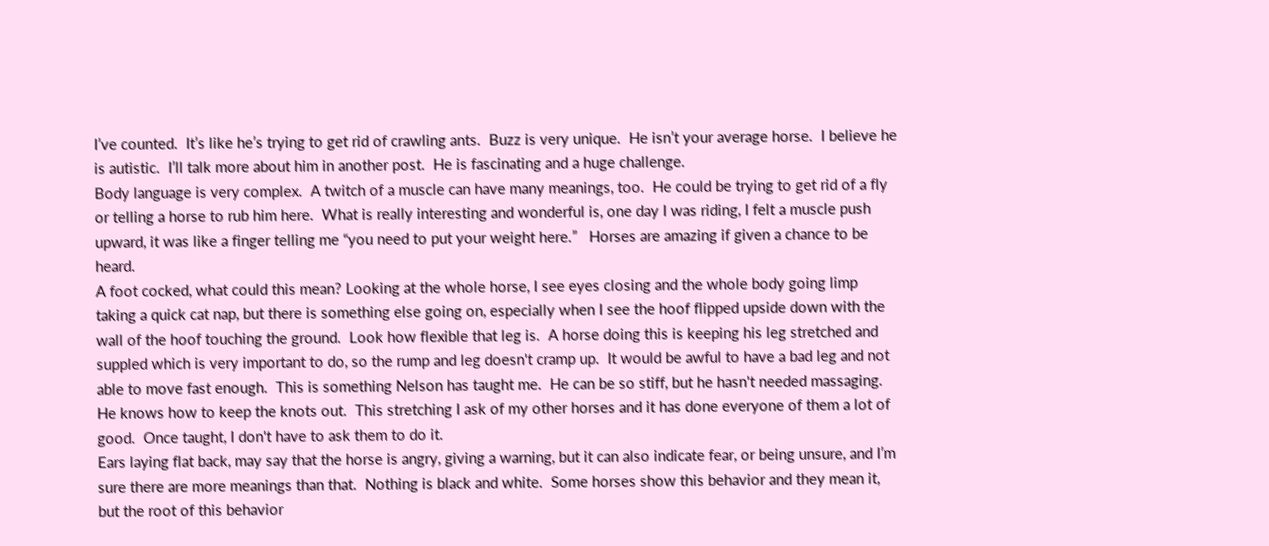I’ve counted.  It’s like he’s trying to get rid of crawling ants.  Buzz is very unique.  He isn’t your average horse.  I believe he is autistic.  I’ll talk more about him in another post.  He is fascinating and a huge challenge.
Body language is very complex.  A twitch of a muscle can have many meanings, too.  He could be trying to get rid of a fly or telling a horse to rub him here.  What is really interesting and wonderful is, one day I was riding, I felt a muscle push upward, it was like a finger telling me “you need to put your weight here.”   Horses are amazing if given a chance to be heard.
A foot cocked, what could this mean? Looking at the whole horse, I see eyes closing and the whole body going limp taking a quick cat nap, but there is something else going on, especially when I see the hoof flipped upside down with the wall of the hoof touching the ground.  Look how flexible that leg is.  A horse doing this is keeping his leg stretched and suppled which is very important to do, so the rump and leg doesn't cramp up.  It would be awful to have a bad leg and not able to move fast enough.  This is something Nelson has taught me.  He can be so stiff, but he hasn't needed massaging.  He knows how to keep the knots out.  This stretching I ask of my other horses and it has done everyone of them a lot of good.  Once taught, I don't have to ask them to do it.
Ears laying flat back, may say that the horse is angry, giving a warning, but it can also indicate fear, or being unsure, and I’m sure there are more meanings than that.  Nothing is black and white.  Some horses show this behavior and they mean it, but the root of this behavior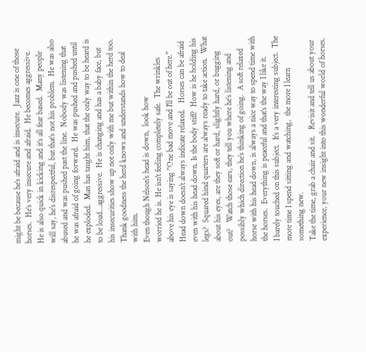might be because he’s afraid and is insecure.  Jazz is one of those horses.  He’s very insecure and afraid.  He becomes aggressive.  He is also quick in kicking and it’s all fear based.  Many people will say, he’s disrespectful, but that’s not his problem.  He was also abused and was pushed past the line.  Nobody was listening that he was afraid of going forward.  He was pushed and pushed until he exploded.  Man has taught him, that the only way to be heard is to be loud...aggressive.  He is changing and has a baby face, but his insecurities show up not only with me but within the herd too.  Thank goodness the herd knows and understands how to deal with him.
Even though Nelson's head is down,  look how
worried he is. He isn't feeling completely safe.  The wrinkles
above his eye is saying "One bad move and I'll be out of here."
Head down doesn’t always indicate relaxed.   Horses can be afraid even with his head down. Is the body stiff?  How is he holding his legs?  Squared hind quarters are always ready to take action.  What about his eyes, are they soft or hard, slightly hard, or bugging out?   Watch those ears, they tell you where he’s listening and possibly which direction he’s thinking of going.  A soft relaxed horse with his head down, is always a nice way to spend time with the horses.  Everything is peaceful and that’s the way I like it.
I barely touched on this subject.  It’s a very interesting subject.  The more time I spend sitting and watching,  the more I learn something new.
Take the time, grab a chair and sit.   Revisit and tell us about your experience, your new insight into this wonderful world of horses.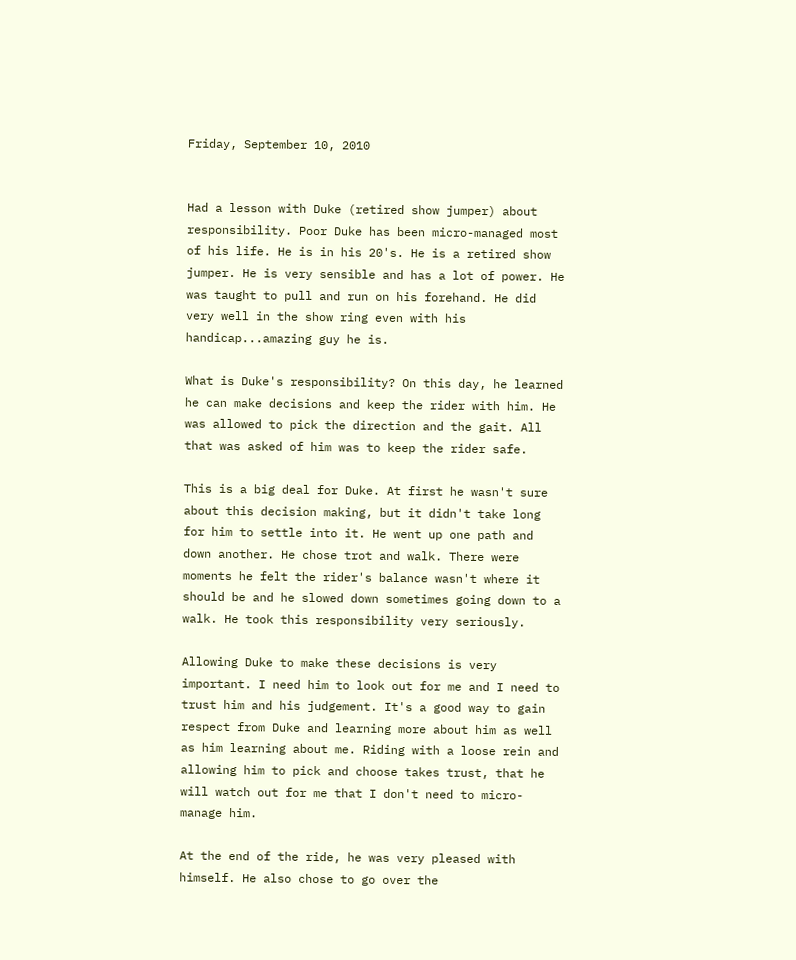Friday, September 10, 2010


Had a lesson with Duke (retired show jumper) about responsibility. Poor Duke has been micro-managed most of his life. He is in his 20's. He is a retired show jumper. He is very sensible and has a lot of power. He was taught to pull and run on his forehand. He did very well in the show ring even with his handicap...amazing guy he is.

What is Duke's responsibility? On this day, he learned he can make decisions and keep the rider with him. He was allowed to pick the direction and the gait. All that was asked of him was to keep the rider safe.

This is a big deal for Duke. At first he wasn't sure about this decision making, but it didn't take long for him to settle into it. He went up one path and down another. He chose trot and walk. There were moments he felt the rider's balance wasn't where it should be and he slowed down sometimes going down to a walk. He took this responsibility very seriously.

Allowing Duke to make these decisions is very important. I need him to look out for me and I need to trust him and his judgement. It's a good way to gain respect from Duke and learning more about him as well as him learning about me. Riding with a loose rein and allowing him to pick and choose takes trust, that he will watch out for me that I don't need to micro-manage him.

At the end of the ride, he was very pleased with himself. He also chose to go over the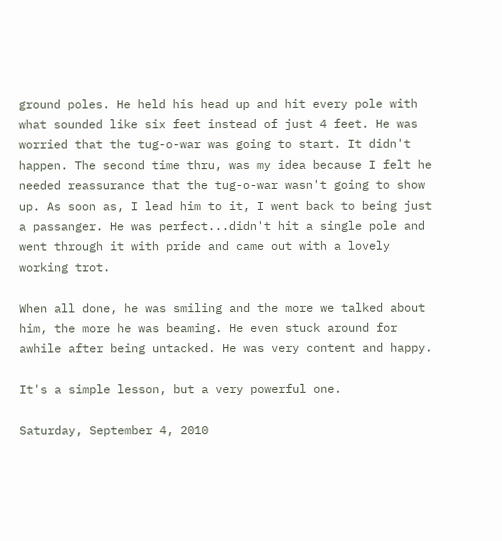ground poles. He held his head up and hit every pole with what sounded like six feet instead of just 4 feet. He was worried that the tug-o-war was going to start. It didn't happen. The second time thru, was my idea because I felt he needed reassurance that the tug-o-war wasn't going to show up. As soon as, I lead him to it, I went back to being just a passanger. He was perfect...didn't hit a single pole and went through it with pride and came out with a lovely working trot.

When all done, he was smiling and the more we talked about him, the more he was beaming. He even stuck around for awhile after being untacked. He was very content and happy.

It's a simple lesson, but a very powerful one.

Saturday, September 4, 2010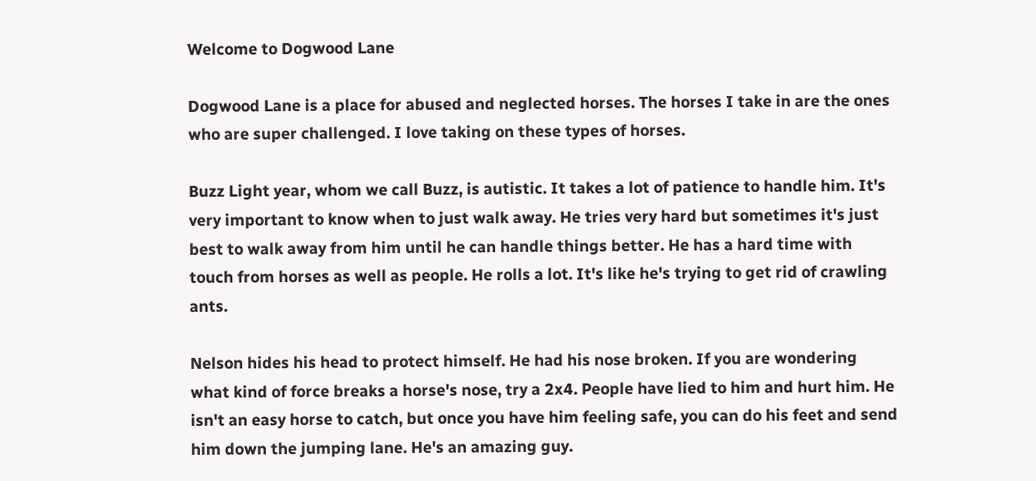Welcome to Dogwood Lane

Dogwood Lane is a place for abused and neglected horses. The horses I take in are the ones who are super challenged. I love taking on these types of horses.

Buzz Light year, whom we call Buzz, is autistic. It takes a lot of patience to handle him. It's very important to know when to just walk away. He tries very hard but sometimes it's just best to walk away from him until he can handle things better. He has a hard time with touch from horses as well as people. He rolls a lot. It's like he's trying to get rid of crawling ants.

Nelson hides his head to protect himself. He had his nose broken. If you are wondering what kind of force breaks a horse's nose, try a 2x4. People have lied to him and hurt him. He isn't an easy horse to catch, but once you have him feeling safe, you can do his feet and send him down the jumping lane. He's an amazing guy.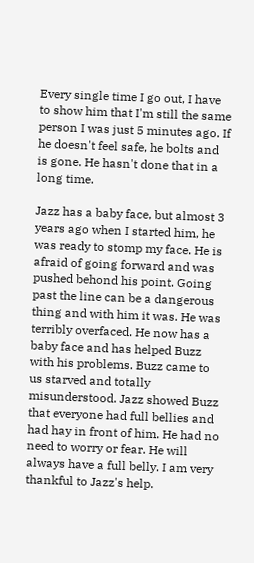Every single time I go out, I have to show him that I'm still the same person I was just 5 minutes ago. If he doesn't feel safe, he bolts and is gone. He hasn't done that in a long time.

Jazz has a baby face, but almost 3 years ago when I started him, he was ready to stomp my face. He is afraid of going forward and was pushed behond his point. Going past the line can be a dangerous thing and with him it was. He was terribly overfaced. He now has a baby face and has helped Buzz with his problems. Buzz came to us starved and totally misunderstood. Jazz showed Buzz that everyone had full bellies and had hay in front of him. He had no need to worry or fear. He will always have a full belly. I am very thankful to Jazz's help.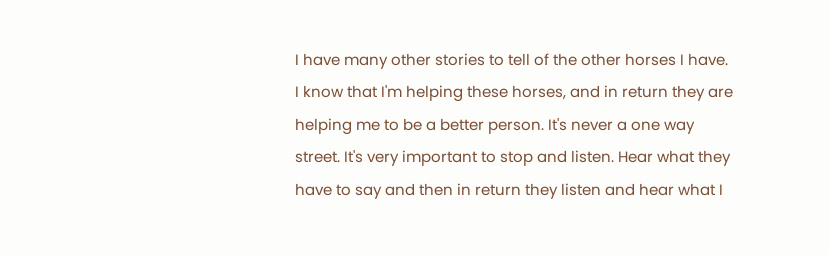I have many other stories to tell of the other horses I have. I know that I'm helping these horses, and in return they are helping me to be a better person. It's never a one way street. It's very important to stop and listen. Hear what they have to say and then in return they listen and hear what I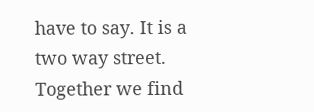have to say. It is a two way street. Together we find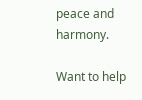peace and harmony.

Want to help